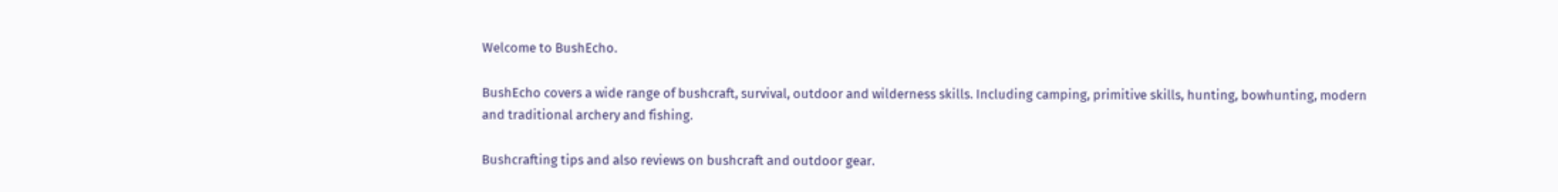Welcome to BushEcho.

BushEcho covers a wide range of bushcraft, survival, outdoor and wilderness skills. Including camping, primitive skills, hunting, bowhunting, modern and traditional archery and fishing.

Bushcrafting tips and also reviews on bushcraft and outdoor gear.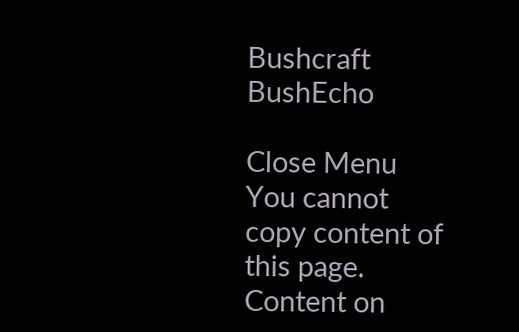Bushcraft BushEcho

Close Menu
You cannot copy content of this page. Content on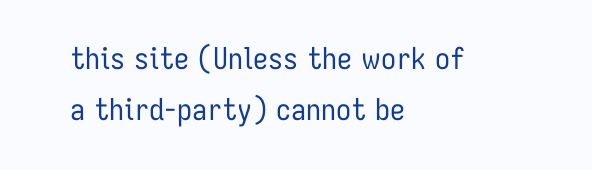this site (Unless the work of a third-party) cannot be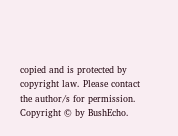copied and is protected by copyright law. Please contact the author/s for permission. Copyright © by BushEcho.